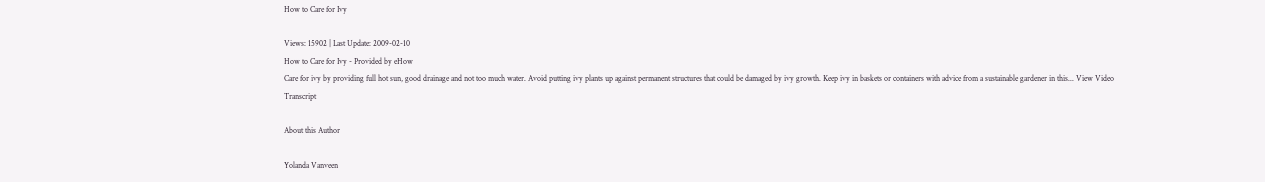How to Care for Ivy

Views: 15902 | Last Update: 2009-02-10
How to Care for Ivy - Provided by eHow
Care for ivy by providing full hot sun, good drainage and not too much water. Avoid putting ivy plants up against permanent structures that could be damaged by ivy growth. Keep ivy in baskets or containers with advice from a sustainable gardener in this... View Video Transcript

About this Author

Yolanda Vanveen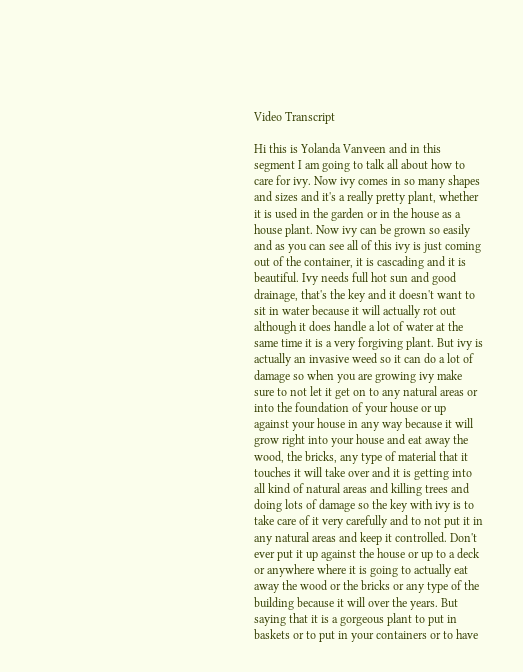Video Transcript

Hi this is Yolanda Vanveen and in this segment I am going to talk all about how to care for ivy. Now ivy comes in so many shapes and sizes and it's a really pretty plant, whether it is used in the garden or in the house as a house plant. Now ivy can be grown so easily and as you can see all of this ivy is just coming out of the container, it is cascading and it is beautiful. Ivy needs full hot sun and good drainage, that's the key and it doesn't want to sit in water because it will actually rot out although it does handle a lot of water at the same time it is a very forgiving plant. But ivy is actually an invasive weed so it can do a lot of damage so when you are growing ivy make sure to not let it get on to any natural areas or into the foundation of your house or up against your house in any way because it will grow right into your house and eat away the wood, the bricks, any type of material that it touches it will take over and it is getting into all kind of natural areas and killing trees and doing lots of damage so the key with ivy is to take care of it very carefully and to not put it in any natural areas and keep it controlled. Don't ever put it up against the house or up to a deck or anywhere where it is going to actually eat away the wood or the bricks or any type of the building because it will over the years. But saying that it is a gorgeous plant to put in baskets or to put in your containers or to have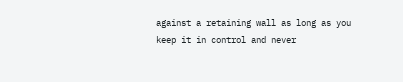against a retaining wall as long as you keep it in control and never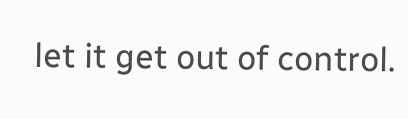let it get out of control.